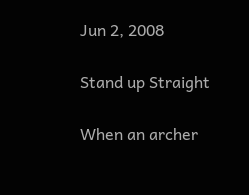Jun 2, 2008

Stand up Straight

When an archer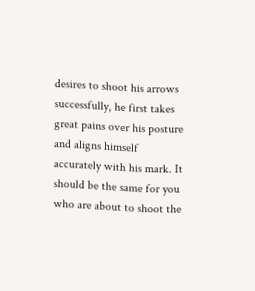desires to shoot his arrows successfully, he first takes great pains over his posture and aligns himself accurately with his mark. It should be the same for you who are about to shoot the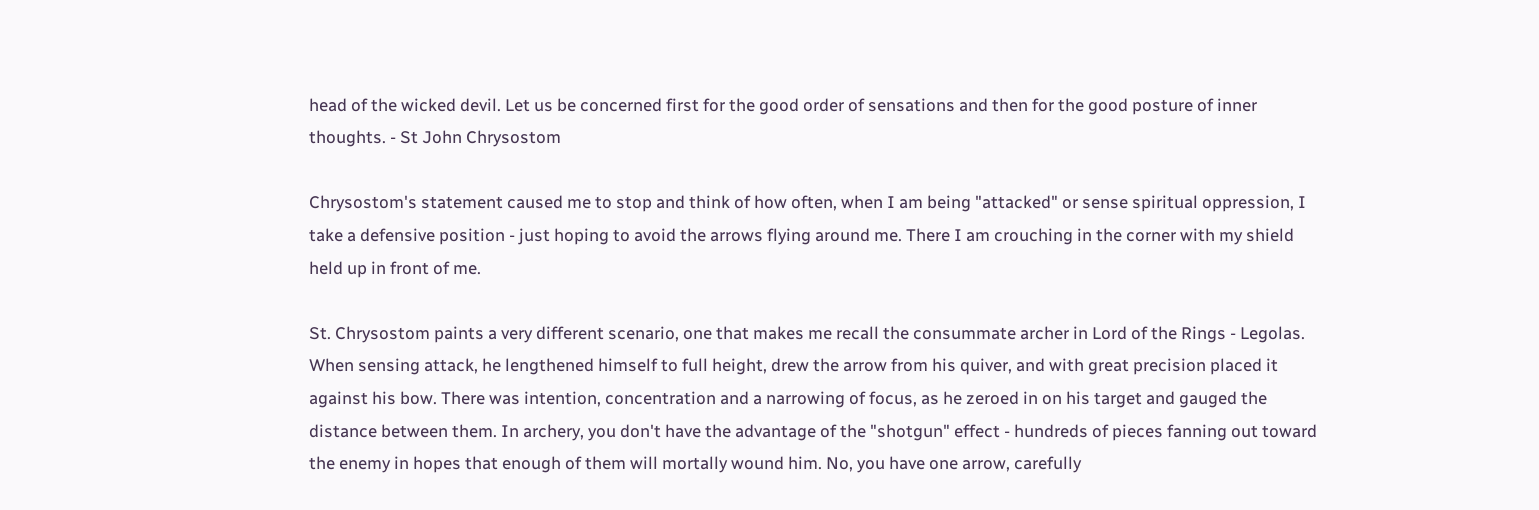head of the wicked devil. Let us be concerned first for the good order of sensations and then for the good posture of inner thoughts. - St John Chrysostom

Chrysostom's statement caused me to stop and think of how often, when I am being "attacked" or sense spiritual oppression, I take a defensive position - just hoping to avoid the arrows flying around me. There I am crouching in the corner with my shield held up in front of me.

St. Chrysostom paints a very different scenario, one that makes me recall the consummate archer in Lord of the Rings - Legolas. When sensing attack, he lengthened himself to full height, drew the arrow from his quiver, and with great precision placed it against his bow. There was intention, concentration and a narrowing of focus, as he zeroed in on his target and gauged the distance between them. In archery, you don't have the advantage of the "shotgun" effect - hundreds of pieces fanning out toward the enemy in hopes that enough of them will mortally wound him. No, you have one arrow, carefully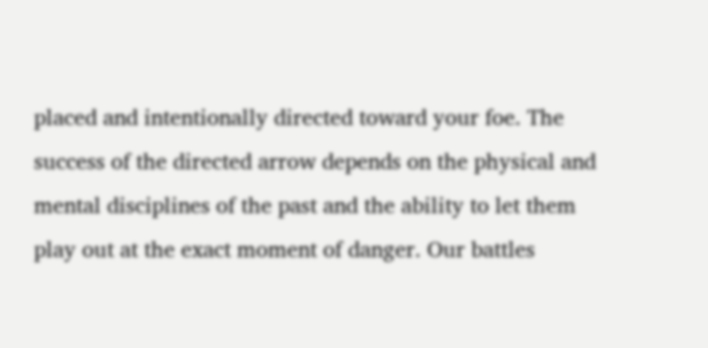placed and intentionally directed toward your foe. The success of the directed arrow depends on the physical and mental disciplines of the past and the ability to let them play out at the exact moment of danger. Our battles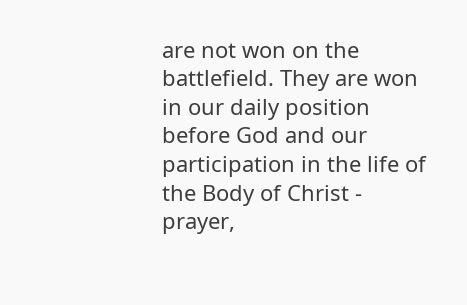are not won on the battlefield. They are won in our daily position before God and our participation in the life of the Body of Christ - prayer,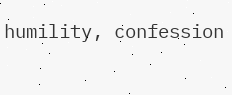humility, confession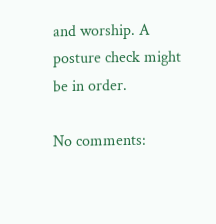and worship. A posture check might be in order.

No comments: